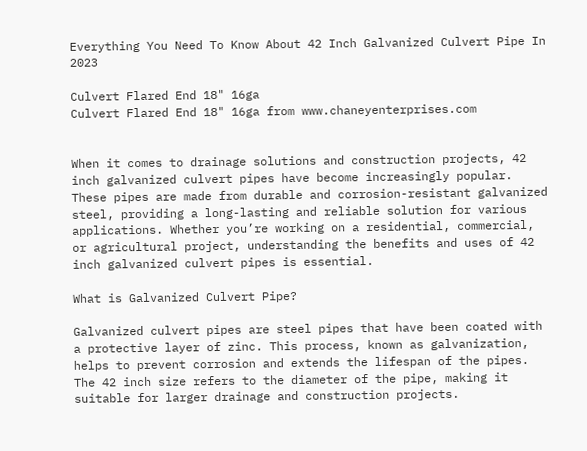Everything You Need To Know About 42 Inch Galvanized Culvert Pipe In 2023

Culvert Flared End 18" 16ga
Culvert Flared End 18" 16ga from www.chaneyenterprises.com


When it comes to drainage solutions and construction projects, 42 inch galvanized culvert pipes have become increasingly popular. These pipes are made from durable and corrosion-resistant galvanized steel, providing a long-lasting and reliable solution for various applications. Whether you’re working on a residential, commercial, or agricultural project, understanding the benefits and uses of 42 inch galvanized culvert pipes is essential.

What is Galvanized Culvert Pipe?

Galvanized culvert pipes are steel pipes that have been coated with a protective layer of zinc. This process, known as galvanization, helps to prevent corrosion and extends the lifespan of the pipes. The 42 inch size refers to the diameter of the pipe, making it suitable for larger drainage and construction projects.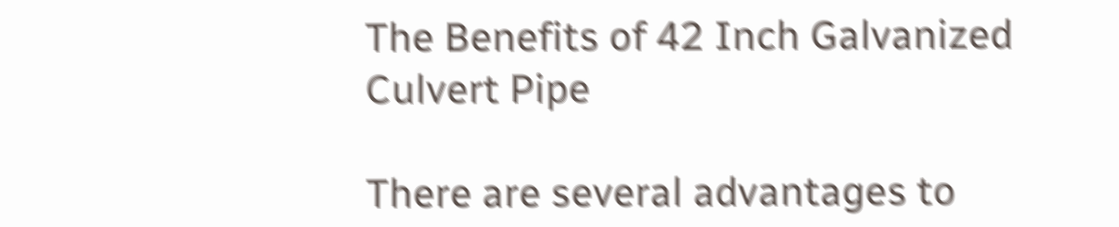The Benefits of 42 Inch Galvanized Culvert Pipe

There are several advantages to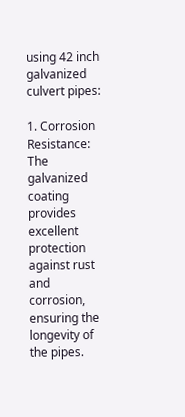using 42 inch galvanized culvert pipes:

1. Corrosion Resistance: The galvanized coating provides excellent protection against rust and corrosion, ensuring the longevity of the pipes.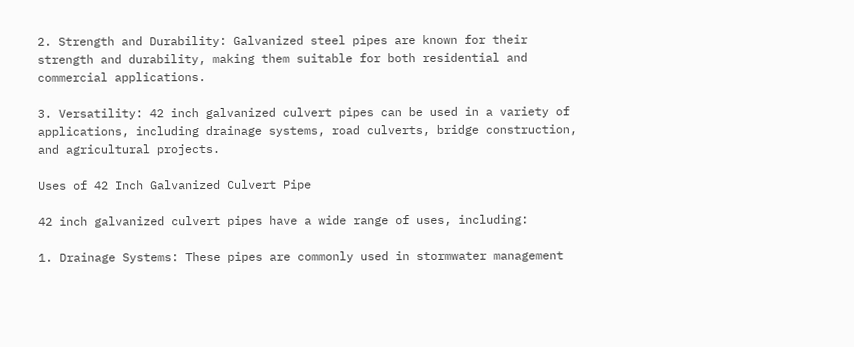2. Strength and Durability: Galvanized steel pipes are known for their strength and durability, making them suitable for both residential and commercial applications.

3. Versatility: 42 inch galvanized culvert pipes can be used in a variety of applications, including drainage systems, road culverts, bridge construction, and agricultural projects.

Uses of 42 Inch Galvanized Culvert Pipe

42 inch galvanized culvert pipes have a wide range of uses, including:

1. Drainage Systems: These pipes are commonly used in stormwater management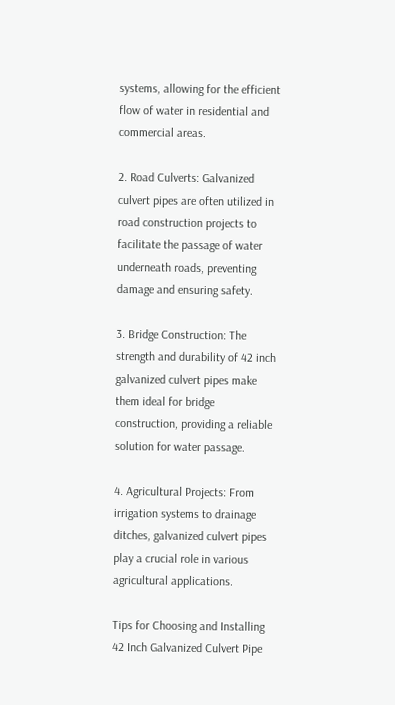systems, allowing for the efficient flow of water in residential and commercial areas.

2. Road Culverts: Galvanized culvert pipes are often utilized in road construction projects to facilitate the passage of water underneath roads, preventing damage and ensuring safety.

3. Bridge Construction: The strength and durability of 42 inch galvanized culvert pipes make them ideal for bridge construction, providing a reliable solution for water passage.

4. Agricultural Projects: From irrigation systems to drainage ditches, galvanized culvert pipes play a crucial role in various agricultural applications.

Tips for Choosing and Installing 42 Inch Galvanized Culvert Pipe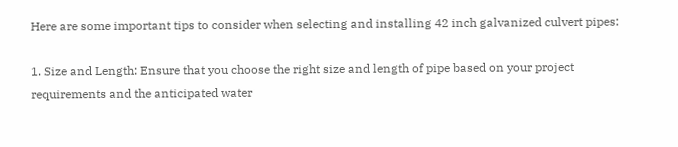Here are some important tips to consider when selecting and installing 42 inch galvanized culvert pipes:

1. Size and Length: Ensure that you choose the right size and length of pipe based on your project requirements and the anticipated water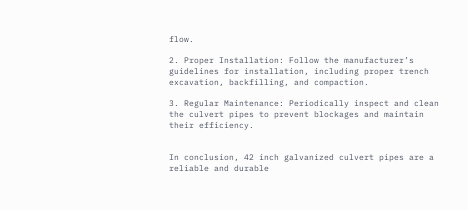flow.

2. Proper Installation: Follow the manufacturer’s guidelines for installation, including proper trench excavation, backfilling, and compaction.

3. Regular Maintenance: Periodically inspect and clean the culvert pipes to prevent blockages and maintain their efficiency.


In conclusion, 42 inch galvanized culvert pipes are a reliable and durable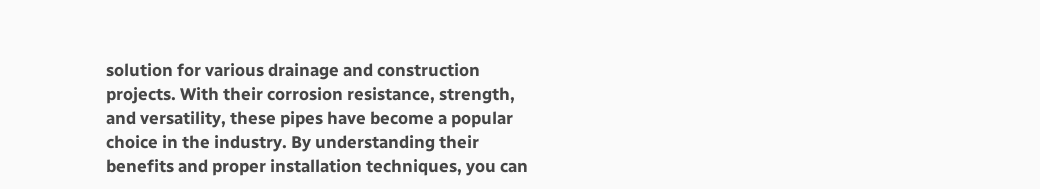solution for various drainage and construction projects. With their corrosion resistance, strength, and versatility, these pipes have become a popular choice in the industry. By understanding their benefits and proper installation techniques, you can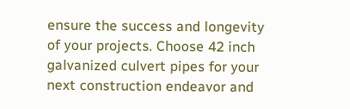ensure the success and longevity of your projects. Choose 42 inch galvanized culvert pipes for your next construction endeavor and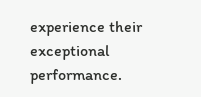experience their exceptional performance.